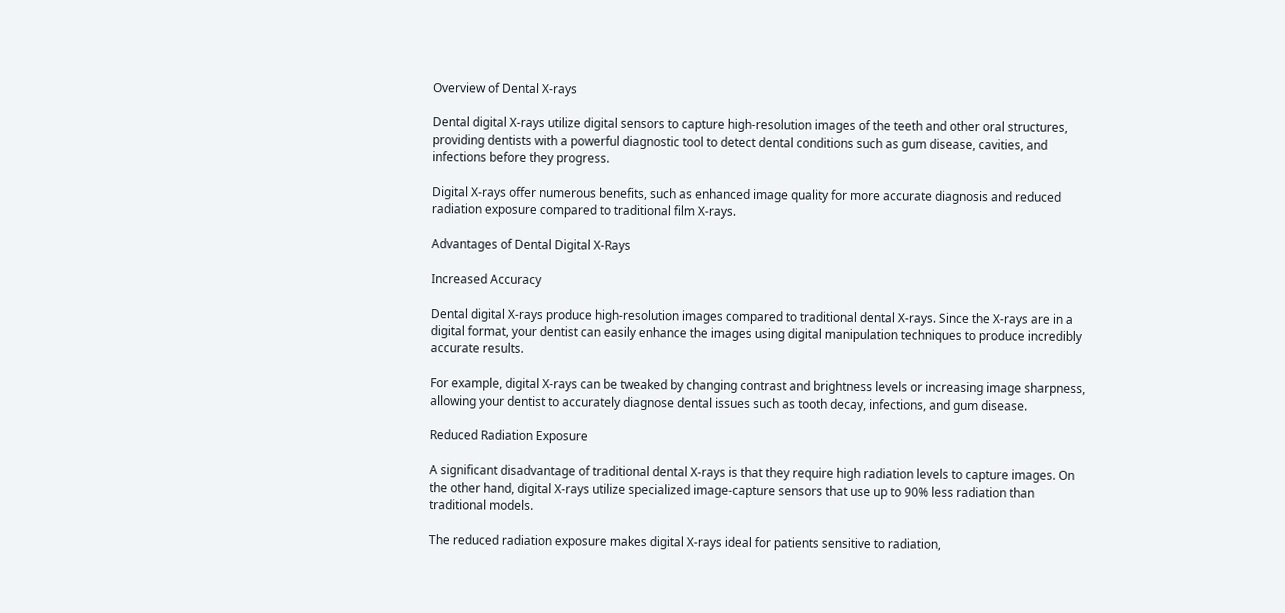Overview of Dental X-rays

Dental digital X-rays utilize digital sensors to capture high-resolution images of the teeth and other oral structures, providing dentists with a powerful diagnostic tool to detect dental conditions such as gum disease, cavities, and infections before they progress.

Digital X-rays offer numerous benefits, such as enhanced image quality for more accurate diagnosis and reduced radiation exposure compared to traditional film X-rays.

Advantages of Dental Digital X-Rays

Increased Accuracy

Dental digital X-rays produce high-resolution images compared to traditional dental X-rays. Since the X-rays are in a digital format, your dentist can easily enhance the images using digital manipulation techniques to produce incredibly accurate results.

For example, digital X-rays can be tweaked by changing contrast and brightness levels or increasing image sharpness, allowing your dentist to accurately diagnose dental issues such as tooth decay, infections, and gum disease.

Reduced Radiation Exposure

A significant disadvantage of traditional dental X-rays is that they require high radiation levels to capture images. On the other hand, digital X-rays utilize specialized image-capture sensors that use up to 90% less radiation than traditional models.

The reduced radiation exposure makes digital X-rays ideal for patients sensitive to radiation,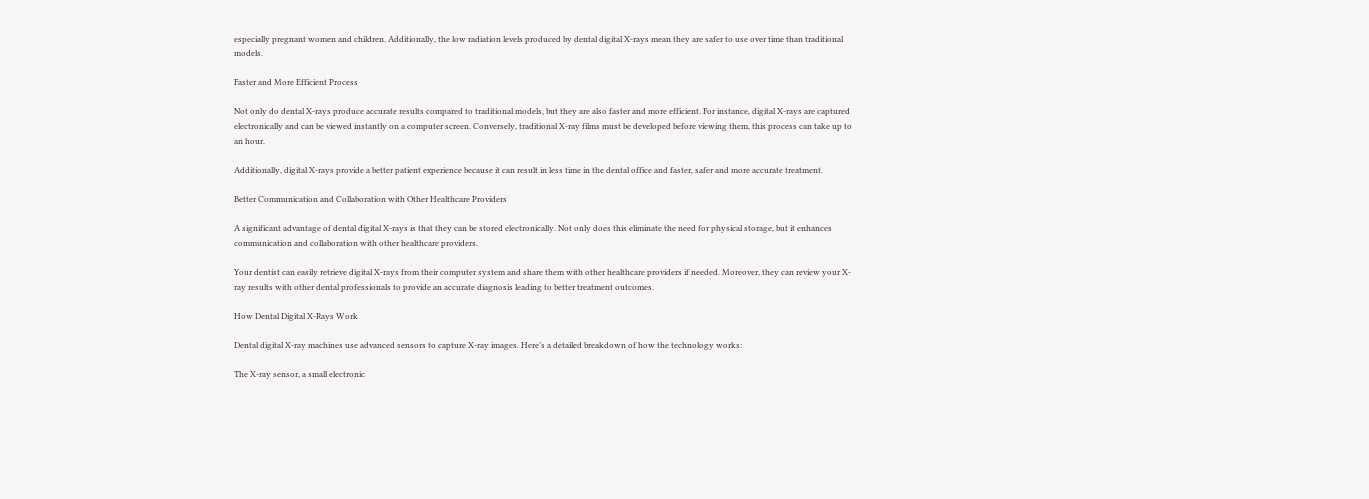especially pregnant women and children. Additionally, the low radiation levels produced by dental digital X-rays mean they are safer to use over time than traditional models.

Faster and More Efficient Process

Not only do dental X-rays produce accurate results compared to traditional models, but they are also faster and more efficient. For instance, digital X-rays are captured electronically and can be viewed instantly on a computer screen. Conversely, traditional X-ray films must be developed before viewing them, this process can take up to an hour.

Additionally, digital X-rays provide a better patient experience because it can result in less time in the dental office and faster, safer and more accurate treatment.

Better Communication and Collaboration with Other Healthcare Providers

A significant advantage of dental digital X-rays is that they can be stored electronically. Not only does this eliminate the need for physical storage, but it enhances communication and collaboration with other healthcare providers.

Your dentist can easily retrieve digital X-rays from their computer system and share them with other healthcare providers if needed. Moreover, they can review your X-ray results with other dental professionals to provide an accurate diagnosis leading to better treatment outcomes.

How Dental Digital X-Rays Work

Dental digital X-ray machines use advanced sensors to capture X-ray images. Here’s a detailed breakdown of how the technology works:

The X-ray sensor, a small electronic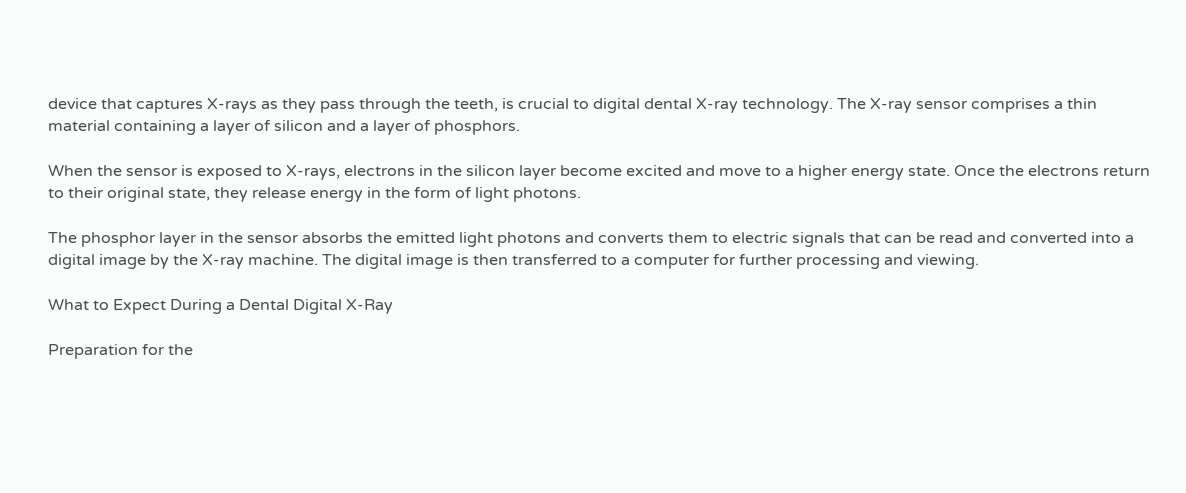device that captures X-rays as they pass through the teeth, is crucial to digital dental X-ray technology. The X-ray sensor comprises a thin material containing a layer of silicon and a layer of phosphors.

When the sensor is exposed to X-rays, electrons in the silicon layer become excited and move to a higher energy state. Once the electrons return to their original state, they release energy in the form of light photons.

The phosphor layer in the sensor absorbs the emitted light photons and converts them to electric signals that can be read and converted into a digital image by the X-ray machine. The digital image is then transferred to a computer for further processing and viewing.

What to Expect During a Dental Digital X-Ray

Preparation for the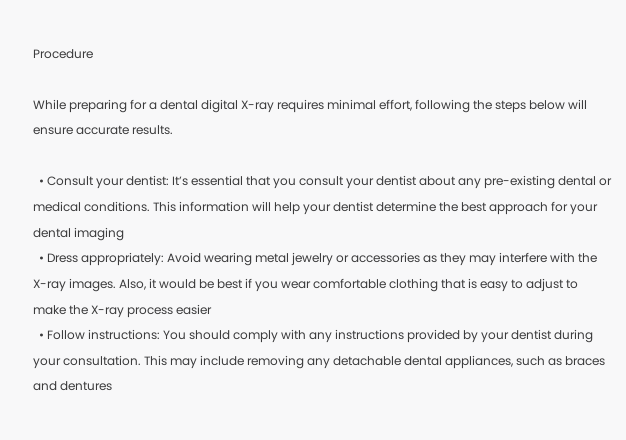Procedure

While preparing for a dental digital X-ray requires minimal effort, following the steps below will ensure accurate results.

  • Consult your dentist: It’s essential that you consult your dentist about any pre-existing dental or medical conditions. This information will help your dentist determine the best approach for your dental imaging
  • Dress appropriately: Avoid wearing metal jewelry or accessories as they may interfere with the X-ray images. Also, it would be best if you wear comfortable clothing that is easy to adjust to make the X-ray process easier
  • Follow instructions: You should comply with any instructions provided by your dentist during your consultation. This may include removing any detachable dental appliances, such as braces and dentures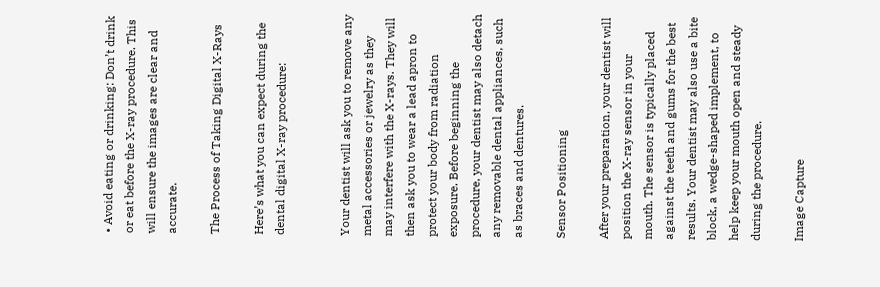• Avoid eating or drinking: Don’t drink or eat before the X-ray procedure. This will ensure the images are clear and accurate.

The Process of Taking Digital X-Rays

Here’s what you can expect during the dental digital X-ray procedure:


Your dentist will ask you to remove any metal accessories or jewelry as they may interfere with the X-rays. They will then ask you to wear a lead apron to protect your body from radiation exposure. Before beginning the procedure, your dentist may also detach any removable dental appliances, such as braces and dentures.

Sensor Positioning

After your preparation, your dentist will position the X-ray sensor in your mouth. The sensor is typically placed against the teeth and gums for the best results. Your dentist may also use a bite block, a wedge-shaped implement, to help keep your mouth open and steady during the procedure.

Image Capture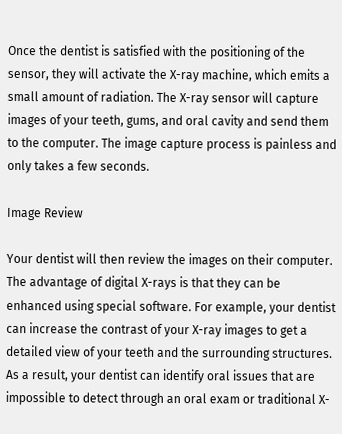Once the dentist is satisfied with the positioning of the sensor, they will activate the X-ray machine, which emits a small amount of radiation. The X-ray sensor will capture images of your teeth, gums, and oral cavity and send them to the computer. The image capture process is painless and only takes a few seconds.

Image Review

Your dentist will then review the images on their computer. The advantage of digital X-rays is that they can be enhanced using special software. For example, your dentist can increase the contrast of your X-ray images to get a detailed view of your teeth and the surrounding structures. As a result, your dentist can identify oral issues that are impossible to detect through an oral exam or traditional X-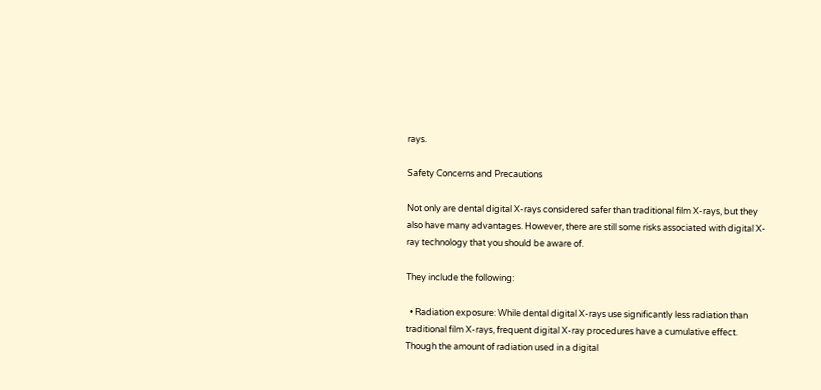rays.

Safety Concerns and Precautions

Not only are dental digital X-rays considered safer than traditional film X-rays, but they also have many advantages. However, there are still some risks associated with digital X-ray technology that you should be aware of.

They include the following:

  • Radiation exposure: While dental digital X-rays use significantly less radiation than traditional film X-rays, frequent digital X-ray procedures have a cumulative effect. Though the amount of radiation used in a digital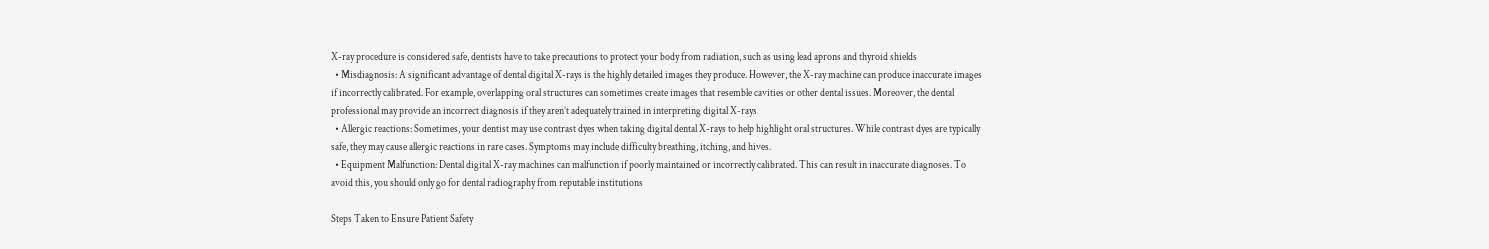X-ray procedure is considered safe, dentists have to take precautions to protect your body from radiation, such as using lead aprons and thyroid shields
  • Misdiagnosis: A significant advantage of dental digital X-rays is the highly detailed images they produce. However, the X-ray machine can produce inaccurate images if incorrectly calibrated. For example, overlapping oral structures can sometimes create images that resemble cavities or other dental issues. Moreover, the dental professional may provide an incorrect diagnosis if they aren’t adequately trained in interpreting digital X-rays
  • Allergic reactions: Sometimes, your dentist may use contrast dyes when taking digital dental X-rays to help highlight oral structures. While contrast dyes are typically safe, they may cause allergic reactions in rare cases. Symptoms may include difficulty breathing, itching, and hives.
  • Equipment Malfunction: Dental digital X-ray machines can malfunction if poorly maintained or incorrectly calibrated. This can result in inaccurate diagnoses. To avoid this, you should only go for dental radiography from reputable institutions

Steps Taken to Ensure Patient Safety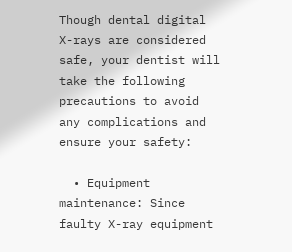Though dental digital X-rays are considered safe, your dentist will take the following precautions to avoid any complications and ensure your safety:

  • Equipment maintenance: Since faulty X-ray equipment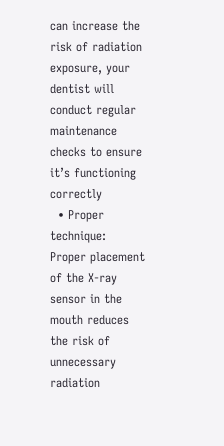can increase the risk of radiation exposure, your dentist will conduct regular maintenance checks to ensure it’s functioning correctly
  • Proper technique: Proper placement of the X-ray sensor in the mouth reduces the risk of unnecessary radiation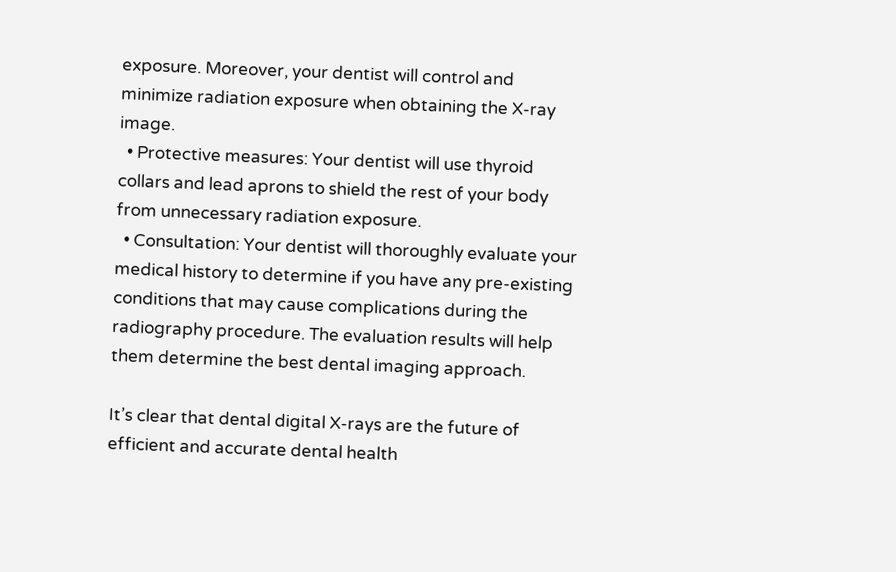exposure. Moreover, your dentist will control and minimize radiation exposure when obtaining the X-ray image.
  • Protective measures: Your dentist will use thyroid collars and lead aprons to shield the rest of your body from unnecessary radiation exposure.
  • Consultation: Your dentist will thoroughly evaluate your medical history to determine if you have any pre-existing conditions that may cause complications during the radiography procedure. The evaluation results will help them determine the best dental imaging approach.

It’s clear that dental digital X-rays are the future of efficient and accurate dental health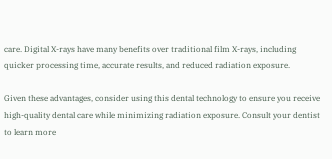care. Digital X-rays have many benefits over traditional film X-rays, including quicker processing time, accurate results, and reduced radiation exposure.

Given these advantages, consider using this dental technology to ensure you receive high-quality dental care while minimizing radiation exposure. Consult your dentist to learn more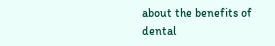about the benefits of dental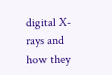digital X-rays and how they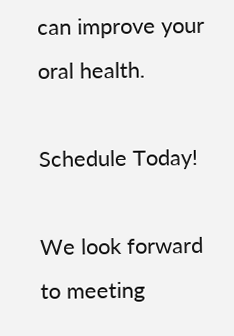can improve your oral health.

Schedule Today!

We look forward to meeting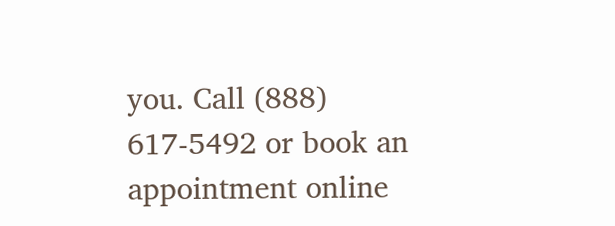you. Call (888) 617-5492 or book an appointment online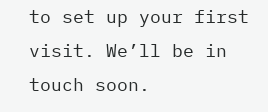to set up your first visit. We’ll be in touch soon.